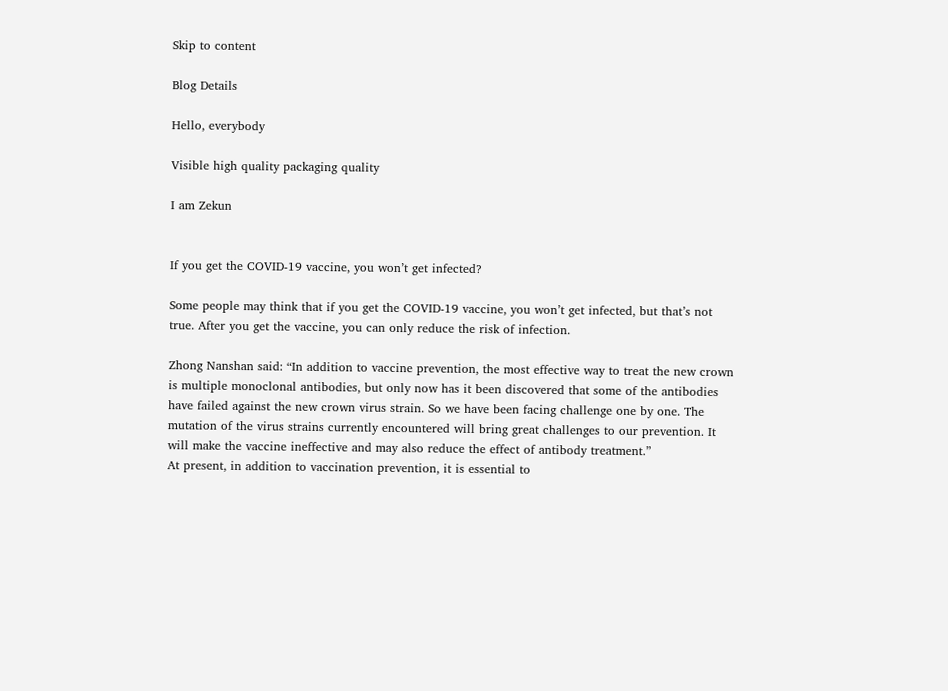Skip to content

Blog Details

Hello, everybody

Visible high quality packaging quality

I am Zekun


If you get the COVID-19 vaccine, you won’t get infected?

Some people may think that if you get the COVID-19 vaccine, you won’t get infected, but that’s not true. After you get the vaccine, you can only reduce the risk of infection.

Zhong Nanshan said: “In addition to vaccine prevention, the most effective way to treat the new crown is multiple monoclonal antibodies, but only now has it been discovered that some of the antibodies have failed against the new crown virus strain. So we have been facing challenge one by one. The mutation of the virus strains currently encountered will bring great challenges to our prevention. It will make the vaccine ineffective and may also reduce the effect of antibody treatment.”
At present, in addition to vaccination prevention, it is essential to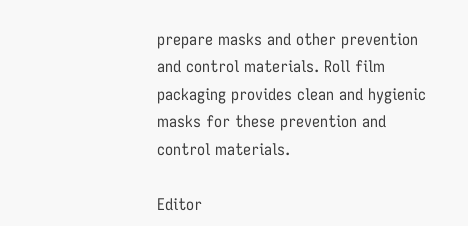prepare masks and other prevention and control materials. Roll film packaging provides clean and hygienic masks for these prevention and control materials.

Editor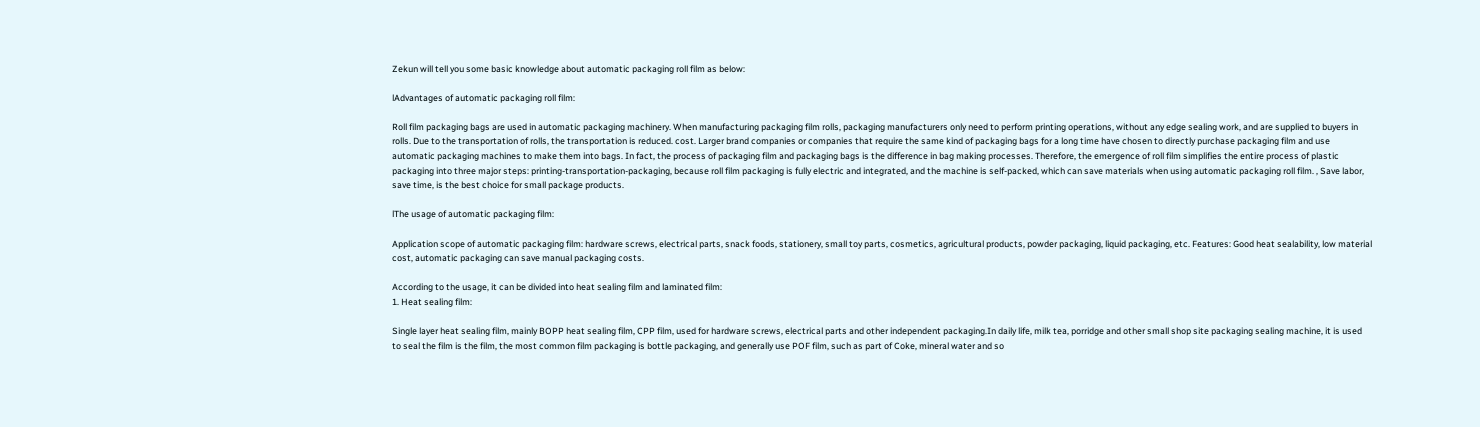Zekun will tell you some basic knowledge about automatic packaging roll film as below:

lAdvantages of automatic packaging roll film:

Roll film packaging bags are used in automatic packaging machinery. When manufacturing packaging film rolls, packaging manufacturers only need to perform printing operations, without any edge sealing work, and are supplied to buyers in rolls. Due to the transportation of rolls, the transportation is reduced. cost. Larger brand companies or companies that require the same kind of packaging bags for a long time have chosen to directly purchase packaging film and use automatic packaging machines to make them into bags. In fact, the process of packaging film and packaging bags is the difference in bag making processes. Therefore, the emergence of roll film simplifies the entire process of plastic packaging into three major steps: printing-transportation-packaging, because roll film packaging is fully electric and integrated, and the machine is self-packed, which can save materials when using automatic packaging roll film. , Save labor, save time, is the best choice for small package products.

lThe usage of automatic packaging film:

Application scope of automatic packaging film: hardware screws, electrical parts, snack foods, stationery, small toy parts, cosmetics, agricultural products, powder packaging, liquid packaging, etc. Features: Good heat sealability, low material cost, automatic packaging can save manual packaging costs.

According to the usage, it can be divided into heat sealing film and laminated film:
1. Heat sealing film:

Single layer heat sealing film, mainly BOPP heat sealing film, CPP film, used for hardware screws, electrical parts and other independent packaging.In daily life, milk tea, porridge and other small shop site packaging sealing machine, it is used to seal the film is the film, the most common film packaging is bottle packaging, and generally use POF film, such as part of Coke, mineral water and so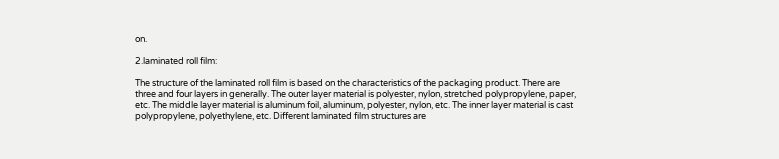on.

2.laminated roll film:

The structure of the laminated roll film is based on the characteristics of the packaging product. There are  three and four layers in generally. The outer layer material is polyester, nylon, stretched polypropylene, paper, etc. The middle layer material is aluminum foil, aluminum, polyester, nylon, etc. The inner layer material is cast polypropylene, polyethylene, etc. Different laminated film structures are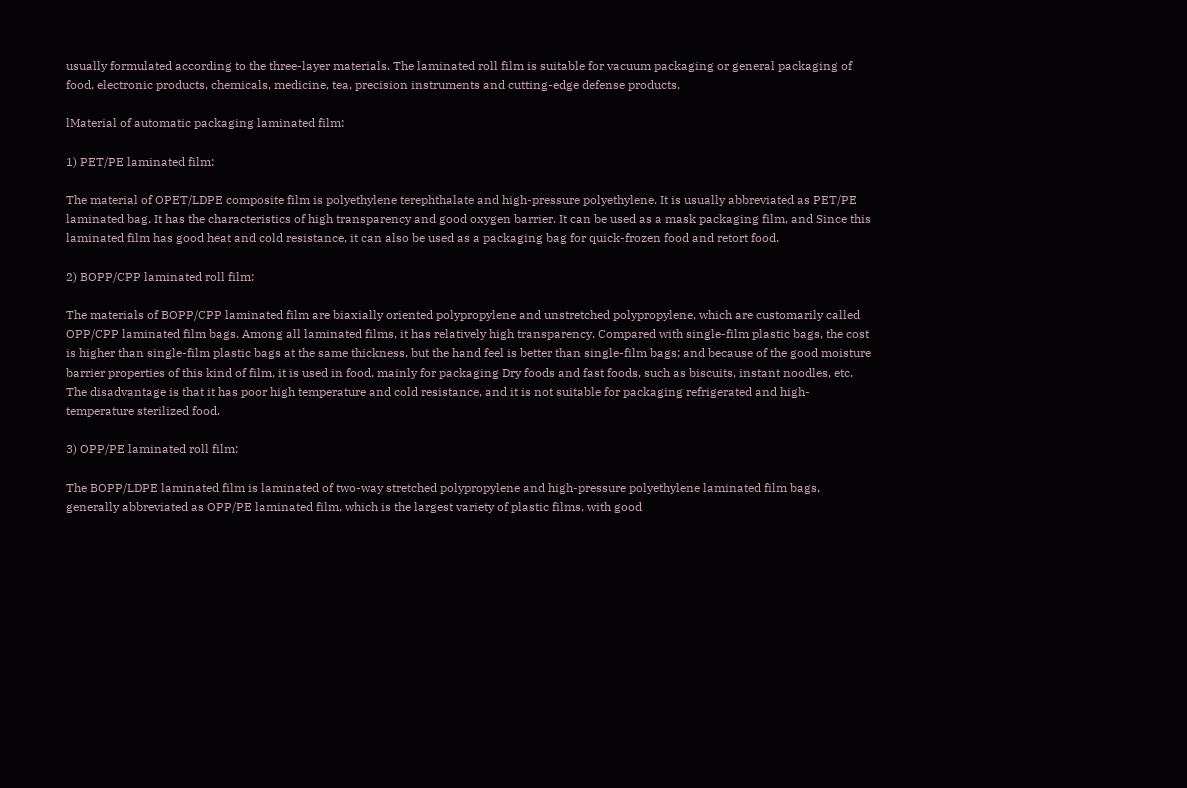usually formulated according to the three-layer materials. The laminated roll film is suitable for vacuum packaging or general packaging of food, electronic products, chemicals, medicine, tea, precision instruments and cutting-edge defense products.

lMaterial of automatic packaging laminated film:

1) PET/PE laminated film:

The material of OPET/LDPE composite film is polyethylene terephthalate and high-pressure polyethylene. It is usually abbreviated as PET/PE laminated bag. It has the characteristics of high transparency and good oxygen barrier. It can be used as a mask packaging film, and Since this laminated film has good heat and cold resistance, it can also be used as a packaging bag for quick-frozen food and retort food.

2) BOPP/CPP laminated roll film:

The materials of BOPP/CPP laminated film are biaxially oriented polypropylene and unstretched polypropylene, which are customarily called OPP/CPP laminated film bags. Among all laminated films, it has relatively high transparency. Compared with single-film plastic bags, the cost is higher than single-film plastic bags at the same thickness, but the hand feel is better than single-film bags; and because of the good moisture barrier properties of this kind of film, it is used in food, mainly for packaging Dry foods and fast foods, such as biscuits, instant noodles, etc. The disadvantage is that it has poor high temperature and cold resistance, and it is not suitable for packaging refrigerated and high-temperature sterilized food.

3) OPP/PE laminated roll film:

The BOPP/LDPE laminated film is laminated of two-way stretched polypropylene and high-pressure polyethylene laminated film bags, generally abbreviated as OPP/PE laminated film, which is the largest variety of plastic films, with good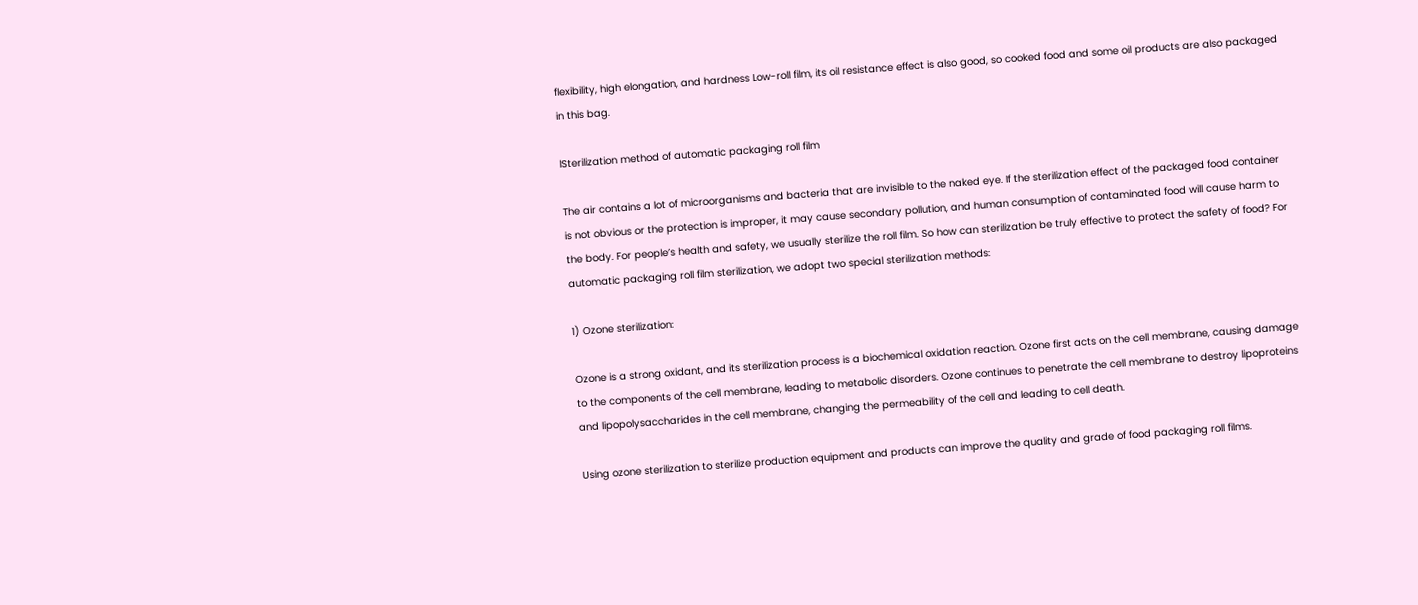flexibility, high elongation, and hardness Low-roll film, its oil resistance effect is also good, so cooked food and some oil products are also packaged in this bag.

lSterilization method of automatic packaging roll film

The air contains a lot of microorganisms and bacteria that are invisible to the naked eye. If the sterilization effect of the packaged food container is not obvious or the protection is improper, it may cause secondary pollution, and human consumption of contaminated food will cause harm to the body. For people’s health and safety, we usually sterilize the roll film. So how can sterilization be truly effective to protect the safety of food? For automatic packaging roll film sterilization, we adopt two special sterilization methods:

1) Ozone sterilization:

Ozone is a strong oxidant, and its sterilization process is a biochemical oxidation reaction. Ozone first acts on the cell membrane, causing damage to the components of the cell membrane, leading to metabolic disorders. Ozone continues to penetrate the cell membrane to destroy lipoproteins and lipopolysaccharides in the cell membrane, changing the permeability of the cell and leading to cell death.

Using ozone sterilization to sterilize production equipment and products can improve the quality and grade of food packaging roll films.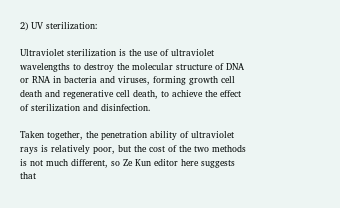2) UV sterilization:

Ultraviolet sterilization is the use of ultraviolet wavelengths to destroy the molecular structure of DNA or RNA in bacteria and viruses, forming growth cell death and regenerative cell death, to achieve the effect of sterilization and disinfection.

Taken together, the penetration ability of ultraviolet rays is relatively poor, but the cost of the two methods is not much different, so Ze Kun editor here suggests that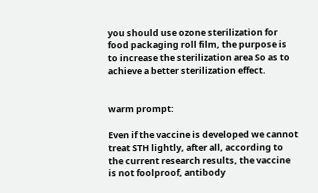you should use ozone sterilization for food packaging roll film, the purpose is to increase the sterilization area So as to achieve a better sterilization effect.


warm prompt:

Even if the vaccine is developed we cannot treat STH lightly, after all, according to the current research results, the vaccine is not foolproof, antibody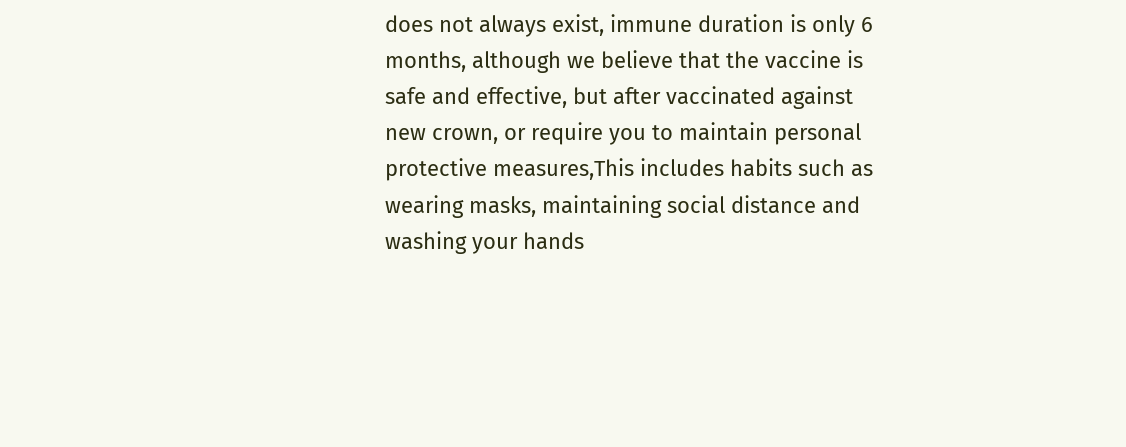does not always exist, immune duration is only 6 months, although we believe that the vaccine is safe and effective, but after vaccinated against new crown, or require you to maintain personal protective measures,This includes habits such as wearing masks, maintaining social distance and washing your hands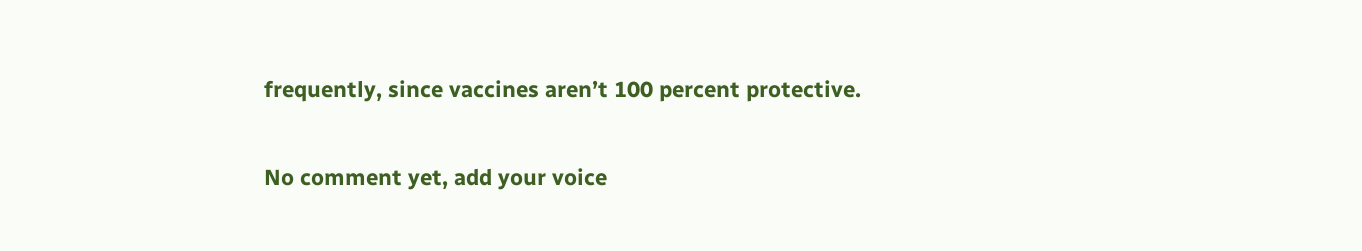frequently, since vaccines aren’t 100 percent protective.

No comment yet, add your voice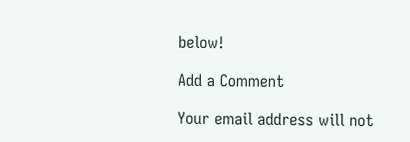below!

Add a Comment

Your email address will not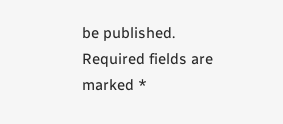be published. Required fields are marked *